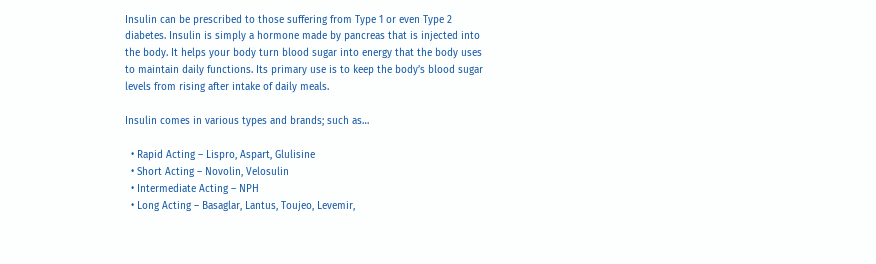Insulin can be prescribed to those suffering from Type 1 or even Type 2 diabetes. Insulin is simply a hormone made by pancreas that is injected into the body. It helps your body turn blood sugar into energy that the body uses to maintain daily functions. Its primary use is to keep the body’s blood sugar levels from rising after intake of daily meals.

Insulin comes in various types and brands; such as…

  • Rapid Acting – Lispro, Aspart, Glulisine
  • Short Acting – Novolin, Velosulin
  • Intermediate Acting – NPH
  • Long Acting – Basaglar, Lantus, Toujeo, Levemir,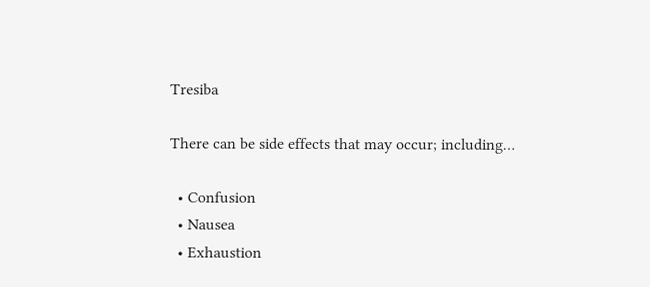Tresiba

There can be side effects that may occur; including…

  • Confusion
  • Nausea
  • Exhaustion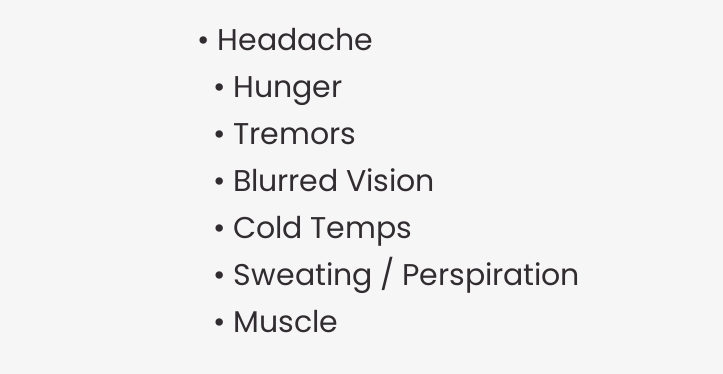• Headache
  • Hunger
  • Tremors
  • Blurred Vision
  • Cold Temps
  • Sweating / Perspiration
  • Muscle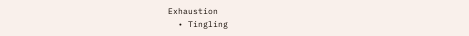Exhaustion
  • Tingling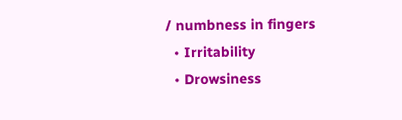/ numbness in fingers
  • Irritability
  • Drowsiness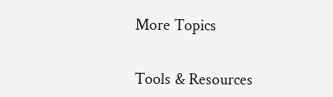More Topics


Tools & Resources